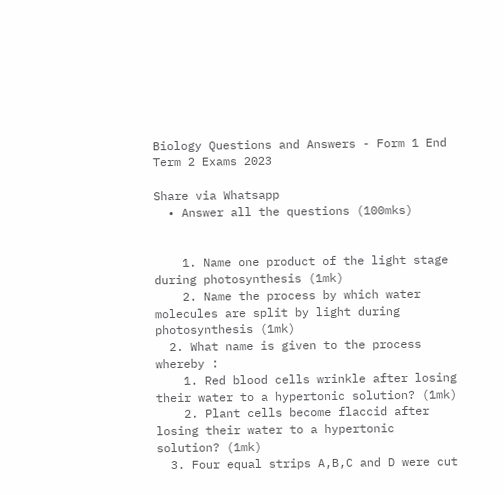Biology Questions and Answers - Form 1 End Term 2 Exams 2023

Share via Whatsapp
  • Answer all the questions (100mks)


    1. Name one product of the light stage during photosynthesis (1mk)
    2. Name the process by which water molecules are split by light during photosynthesis (1mk)
  2. What name is given to the process whereby :
    1. Red blood cells wrinkle after losing their water to a hypertonic solution? (1mk)
    2. Plant cells become flaccid after losing their water to a hypertonic solution? (1mk)
  3. Four equal strips A,B,C and D were cut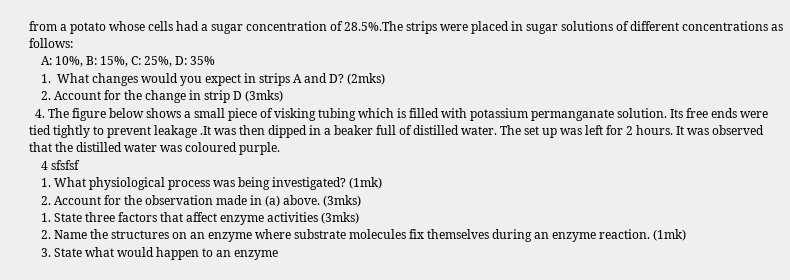from a potato whose cells had a sugar concentration of 28.5%.The strips were placed in sugar solutions of different concentrations as follows:
    A: 10%, B: 15%, C: 25%, D: 35%
    1.  What changes would you expect in strips A and D? (2mks)
    2. Account for the change in strip D (3mks)
  4. The figure below shows a small piece of visking tubing which is filled with potassium permanganate solution. Its free ends were tied tightly to prevent leakage .It was then dipped in a beaker full of distilled water. The set up was left for 2 hours. It was observed that the distilled water was coloured purple.
    4 sfsfsf
    1. What physiological process was being investigated? (1mk)
    2. Account for the observation made in (a) above. (3mks)
    1. State three factors that affect enzyme activities (3mks)
    2. Name the structures on an enzyme where substrate molecules fix themselves during an enzyme reaction. (1mk)
    3. State what would happen to an enzyme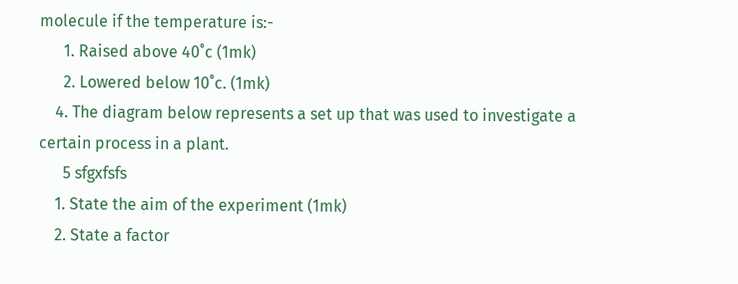molecule if the temperature is:-
      1. Raised above 40˚c (1mk)
      2. Lowered below 10˚c. (1mk)
    4. The diagram below represents a set up that was used to investigate a certain process in a plant.
      5 sfgxfsfs
    1. State the aim of the experiment (1mk)
    2. State a factor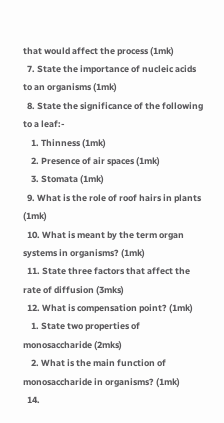that would affect the process (1mk)
  7. State the importance of nucleic acids to an organisms (1mk)
  8. State the significance of the following to a leaf:-
    1. Thinness (1mk)
    2. Presence of air spaces (1mk)
    3. Stomata (1mk)
  9. What is the role of roof hairs in plants (1mk)
  10. What is meant by the term organ systems in organisms? (1mk)
  11. State three factors that affect the rate of diffusion (3mks)
  12. What is compensation point? (1mk)
    1. State two properties of monosaccharide (2mks)
    2. What is the main function of monosaccharide in organisms? (1mk)
  14.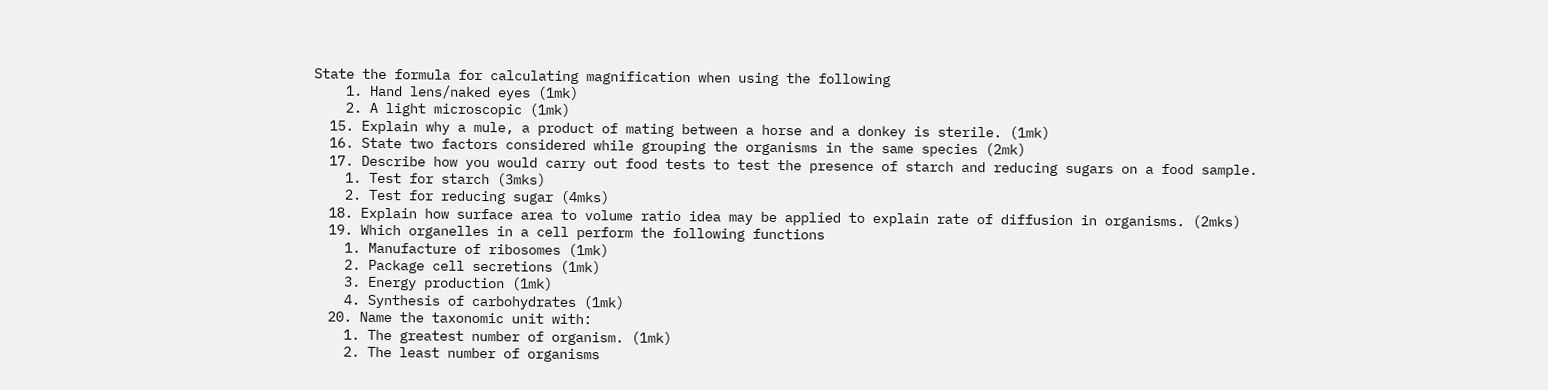State the formula for calculating magnification when using the following
    1. Hand lens/naked eyes (1mk)
    2. A light microscopic (1mk)
  15. Explain why a mule, a product of mating between a horse and a donkey is sterile. (1mk)
  16. State two factors considered while grouping the organisms in the same species (2mk)
  17. Describe how you would carry out food tests to test the presence of starch and reducing sugars on a food sample.
    1. Test for starch (3mks)
    2. Test for reducing sugar (4mks)
  18. Explain how surface area to volume ratio idea may be applied to explain rate of diffusion in organisms. (2mks)
  19. Which organelles in a cell perform the following functions
    1. Manufacture of ribosomes (1mk)
    2. Package cell secretions (1mk)
    3. Energy production (1mk)
    4. Synthesis of carbohydrates (1mk)
  20. Name the taxonomic unit with:
    1. The greatest number of organism. (1mk)
    2. The least number of organisms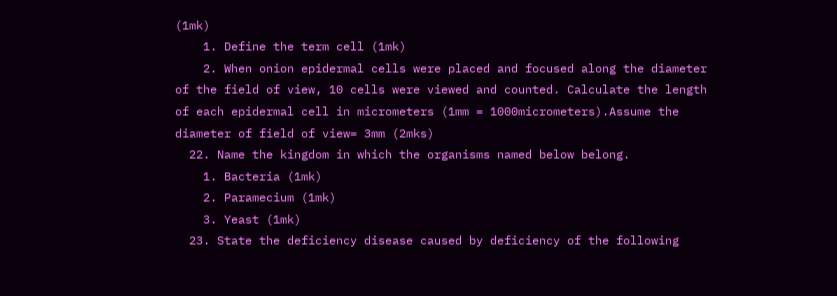(1mk)
    1. Define the term cell (1mk)
    2. When onion epidermal cells were placed and focused along the diameter of the field of view, 10 cells were viewed and counted. Calculate the length of each epidermal cell in micrometers (1mm = 1000micrometers).Assume the diameter of field of view= 3mm (2mks)
  22. Name the kingdom in which the organisms named below belong.
    1. Bacteria (1mk)
    2. Paramecium (1mk)
    3. Yeast (1mk)
  23. State the deficiency disease caused by deficiency of the following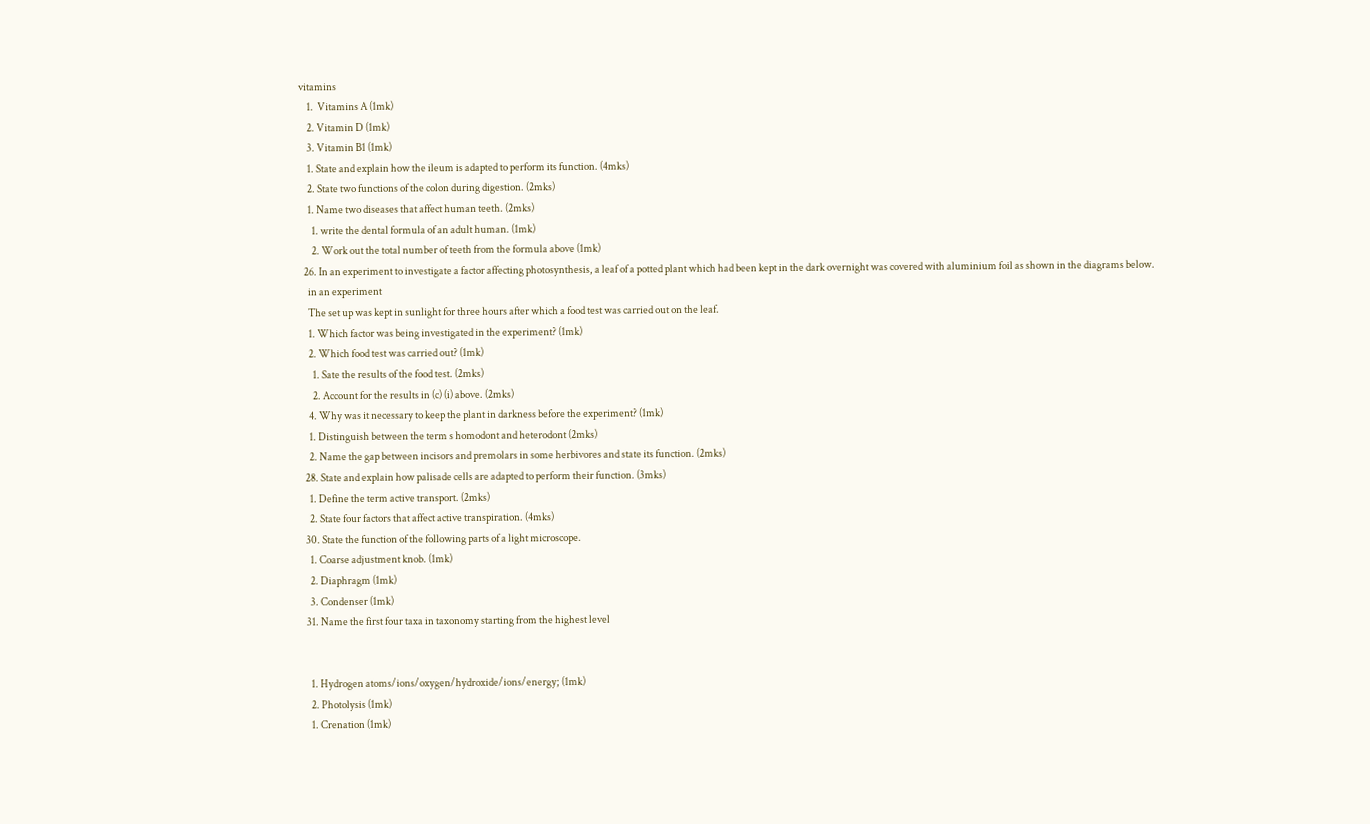vitamins
    1.  Vitamins A (1mk)
    2. Vitamin D (1mk)
    3. Vitamin B1 (1mk)
    1. State and explain how the ileum is adapted to perform its function. (4mks)
    2. State two functions of the colon during digestion. (2mks)
    1. Name two diseases that affect human teeth. (2mks)
      1. write the dental formula of an adult human. (1mk)
      2. Work out the total number of teeth from the formula above (1mk)
  26. In an experiment to investigate a factor affecting photosynthesis, a leaf of a potted plant which had been kept in the dark overnight was covered with aluminium foil as shown in the diagrams below.
    in an experiment
    The set up was kept in sunlight for three hours after which a food test was carried out on the leaf.
    1. Which factor was being investigated in the experiment? (1mk)
    2. Which food test was carried out? (1mk)
      1. Sate the results of the food test. (2mks)
      2. Account for the results in (c) (i) above. (2mks)
    4. Why was it necessary to keep the plant in darkness before the experiment? (1mk)
    1. Distinguish between the term s homodont and heterodont (2mks)
    2. Name the gap between incisors and premolars in some herbivores and state its function. (2mks)
  28. State and explain how palisade cells are adapted to perform their function. (3mks)
    1. Define the term active transport. (2mks)
    2. State four factors that affect active transpiration. (4mks)
  30. State the function of the following parts of a light microscope.
    1. Coarse adjustment knob. (1mk)
    2. Diaphragm (1mk)
    3. Condenser (1mk)
  31. Name the first four taxa in taxonomy starting from the highest level


    1. Hydrogen atoms/ions/oxygen/hydroxide/ions/energy; (1mk)
    2. Photolysis (1mk)
    1. Crenation (1mk)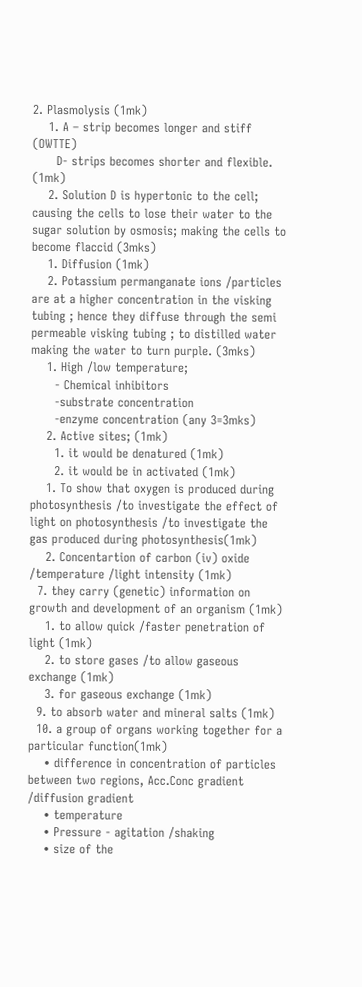2. Plasmolysis (1mk)
    1. A – strip becomes longer and stiff (OWTTE)
      D- strips becomes shorter and flexible. (1mk)
    2. Solution D is hypertonic to the cell; causing the cells to lose their water to the sugar solution by osmosis; making the cells to become flaccid (3mks)
    1. Diffusion (1mk)
    2. Potassium permanganate ions /particles are at a higher concentration in the visking tubing ; hence they diffuse through the semi permeable visking tubing ; to distilled water making the water to turn purple. (3mks)
    1. High /low temperature;
      - Chemical inhibitors
      -substrate concentration
      -enzyme concentration (any 3=3mks)
    2. Active sites; (1mk)
      1. it would be denatured (1mk)
      2. it would be in activated (1mk)
    1. To show that oxygen is produced during photosynthesis /to investigate the effect of light on photosynthesis /to investigate the gas produced during photosynthesis(1mk)
    2. Concentartion of carbon (iv) oxide /temperature /light intensity (1mk)
  7. they carry (genetic) information on growth and development of an organism (1mk)
    1. to allow quick /faster penetration of light (1mk)
    2. to store gases /to allow gaseous exchange (1mk)
    3. for gaseous exchange (1mk)
  9. to absorb water and mineral salts (1mk)
  10. a group of organs working together for a particular function(1mk)
    • difference in concentration of particles between two regions, Acc.Conc gradient /diffusion gradient
    • temperature
    • Pressure - agitation /shaking
    • size of the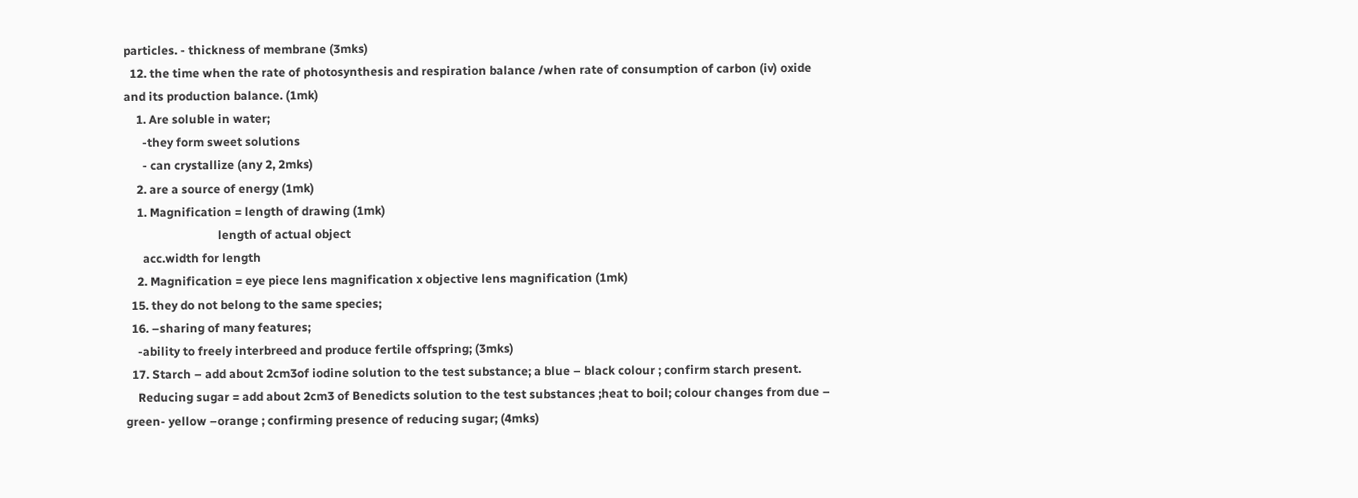particles. - thickness of membrane (3mks)
  12. the time when the rate of photosynthesis and respiration balance /when rate of consumption of carbon (iv) oxide and its production balance. (1mk)
    1. Are soluble in water;
      -they form sweet solutions
      - can crystallize (any 2, 2mks)
    2. are a source of energy (1mk)
    1. Magnification = length of drawing (1mk)
                               length of actual object
      acc.width for length
    2. Magnification = eye piece lens magnification x objective lens magnification (1mk)
  15. they do not belong to the same species;
  16. –sharing of many features;
    -ability to freely interbreed and produce fertile offspring; (3mks)
  17. Starch – add about 2cm3of iodine solution to the test substance; a blue – black colour ; confirm starch present.
    Reducing sugar = add about 2cm3 of Benedicts solution to the test substances ;heat to boil; colour changes from due – green- yellow –orange ; confirming presence of reducing sugar; (4mks)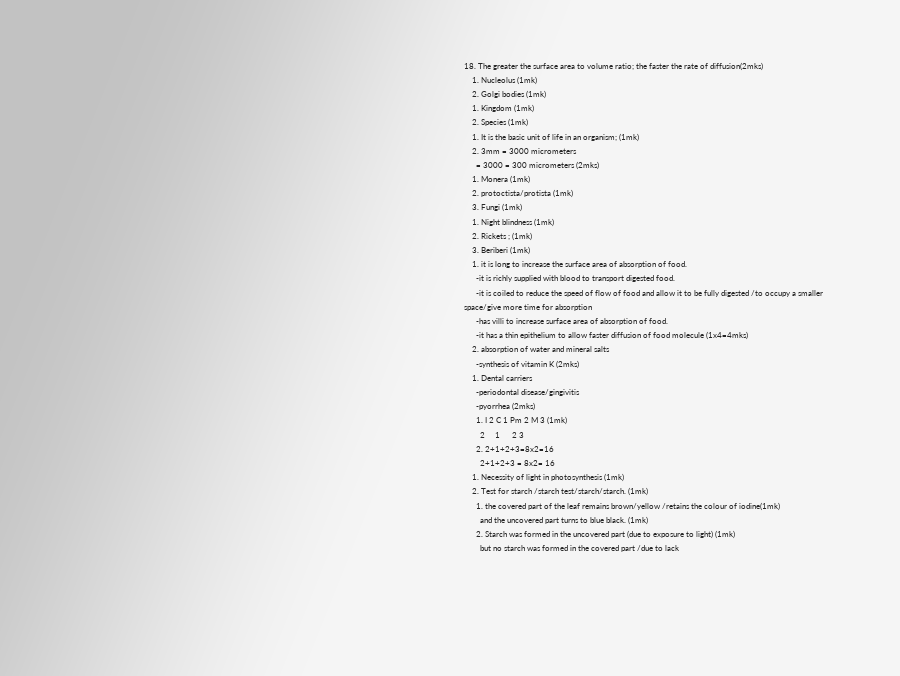18. The greater the surface area to volume ratio; the faster the rate of diffusion(2mks)
    1. Nucleolus (1mk)
    2. Golgi bodies (1mk)
    1. Kingdom (1mk)
    2. Species (1mk)
    1. It is the basic unit of life in an organism; (1mk)
    2. 3mm = 3000 micrometers
      = 3000 = 300 micrometers (2mks)
    1. Monera (1mk)
    2. protoctista/protista (1mk)
    3. Fungi (1mk)
    1. Night blindness (1mk)
    2. Rickets ; (1mk)
    3. Beriberi (1mk)
    1. it is long to increase the surface area of absorption of food.
      -it is richly supplied with blood to transport digested food.
      -it is coiled to reduce the speed of flow of food and allow it to be fully digested /to occupy a smaller space/give more time for absorption
      -has villi to increase surface area of absorption of food.
      -it has a thin epithelium to allow faster diffusion of food molecule (1x4=4mks)
    2. absorption of water and mineral salts
      -synthesis of vitamin K (2mks)
    1. Dental carriers
      -periodontal disease/gingivitis
      -pyorrhea (2mks)
      1. I 2 C 1 Pm 2 M 3 (1mk)
        2     1      2 3
      2. 2+1+2+3=8x2=16
        2+1+2+3 = 8x2= 16
    1. Necessity of light in photosynthesis (1mk)
    2. Test for starch /starch test/starch/starch. (1mk)
      1. the covered part of the leaf remains brown/yellow /retains the colour of iodine(1mk)
        and the uncovered part turns to blue black. (1mk)
      2. Starch was formed in the uncovered part (due to exposure to light) (1mk)
        but no starch was formed in the covered part /due to lack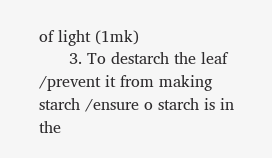of light (1mk)
      3. To destarch the leaf /prevent it from making starch /ensure o starch is in the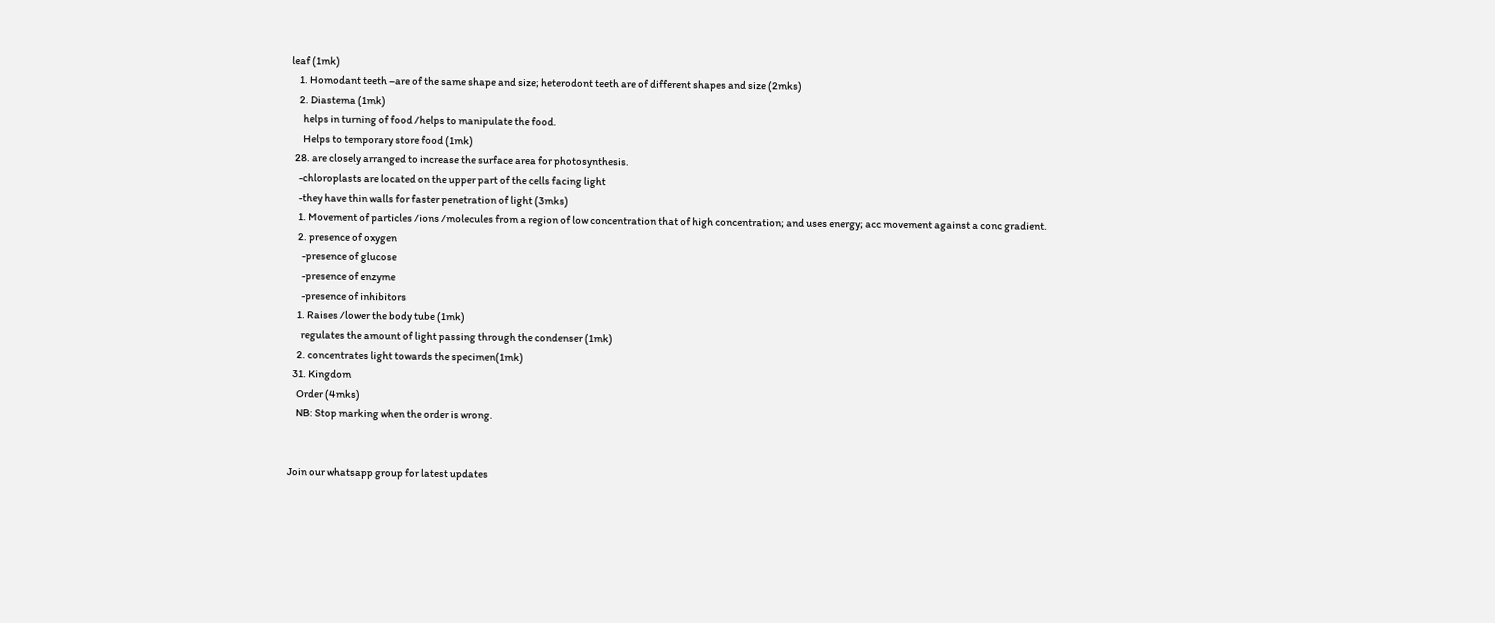leaf (1mk)
    1. Homodant teeth –are of the same shape and size; heterodont teeth are of different shapes and size (2mks)
    2. Diastema (1mk)
      helps in turning of food /helps to manipulate the food.
      Helps to temporary store food (1mk)
  28. are closely arranged to increase the surface area for photosynthesis.
    -chloroplasts are located on the upper part of the cells facing light
    -they have thin walls for faster penetration of light (3mks)
    1. Movement of particles /ions /molecules from a region of low concentration that of high concentration; and uses energy; acc movement against a conc gradient.
    2. presence of oxygen
      -presence of glucose
      -presence of enzyme
      -presence of inhibitors
    1. Raises /lower the body tube (1mk)
      regulates the amount of light passing through the condenser (1mk)
    2. concentrates light towards the specimen(1mk)
  31. Kingdom
    Order (4mks)
    NB: Stop marking when the order is wrong.


Join our whatsapp group for latest updates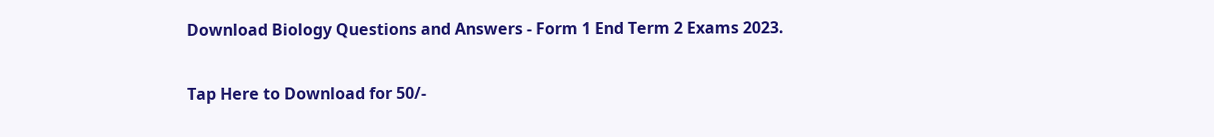Download Biology Questions and Answers - Form 1 End Term 2 Exams 2023.

Tap Here to Download for 50/-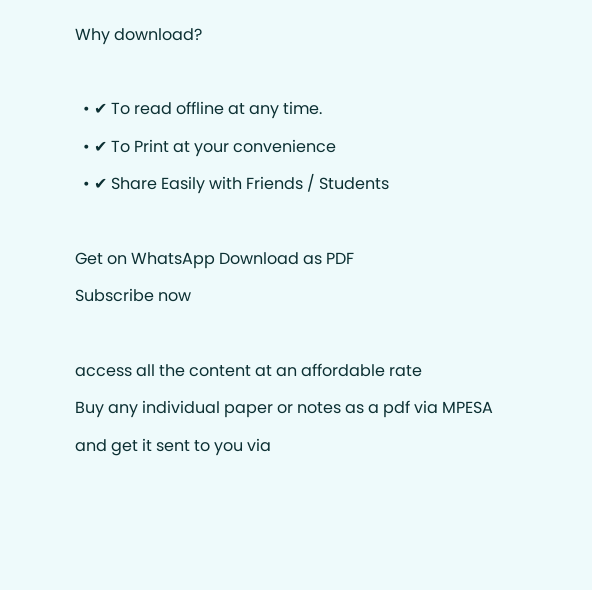Why download?

  • ✔ To read offline at any time.
  • ✔ To Print at your convenience
  • ✔ Share Easily with Friends / Students

Get on WhatsApp Download as PDF
Subscribe now

access all the content at an affordable rate
Buy any individual paper or notes as a pdf via MPESA
and get it sent to you via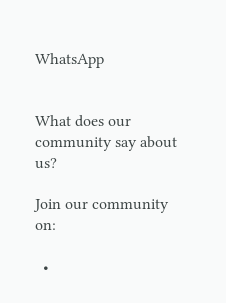WhatsApp


What does our community say about us?

Join our community on:

  •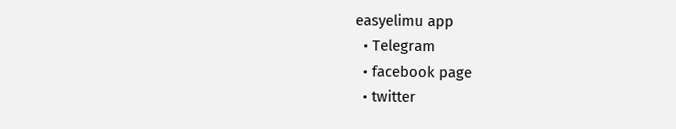easyelimu app
  • Telegram
  • facebook page
  • twitter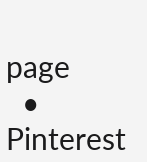page
  • Pinterest